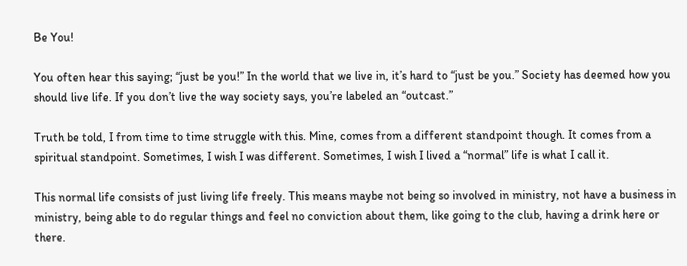Be You!

You often hear this saying; “just be you!” In the world that we live in, it’s hard to “just be you.” Society has deemed how you should live life. If you don’t live the way society says, you’re labeled an “outcast.”

Truth be told, I from time to time struggle with this. Mine, comes from a different standpoint though. It comes from a spiritual standpoint. Sometimes, I wish I was different. Sometimes, I wish I lived a “normal” life is what I call it.

This normal life consists of just living life freely. This means maybe not being so involved in ministry, not have a business in ministry, being able to do regular things and feel no conviction about them, like going to the club, having a drink here or there.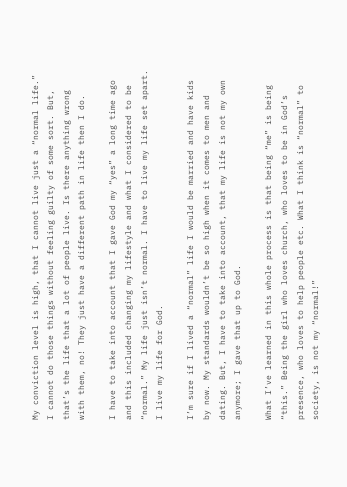My conviction level is high, that I cannot live just a “normal life.” I cannot do those things without feeling guilty of some sort. But, that’s the life that a lot of people live. Is there anything wrong with them, no! They just have a different path in life then I do.

I have to take into account that I gave God my “yes” a long time ago and this included changing my lifestyle and what I considered to be “normal.” My life just isn’t normal. I have to live my life set apart. I live my life for God.

I’m sure if I lived a “normal” life I would be married and have kids by now. My standards wouldn’t be so high when it comes to men and dating. But, I have to take into account, that my life is not my own anymore; I gave that up to God.

What I’ve learned in this whole process is that being “me” is being “this.” Being the girl who loves church, who loves to be in God’s presence, who loves to help people etc. What I think is “normal” to society, is not my “normal!”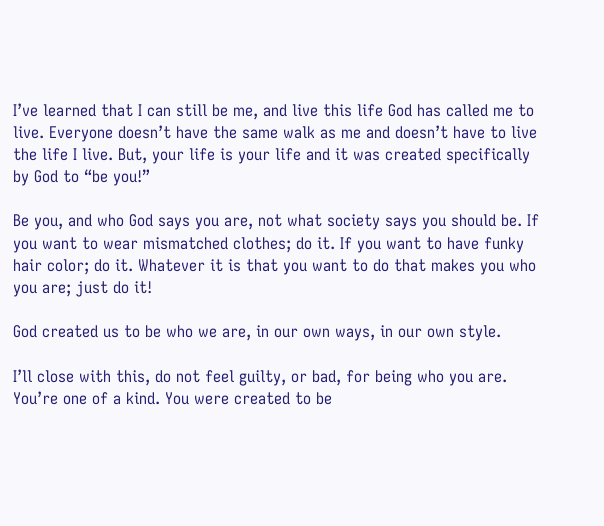I’ve learned that I can still be me, and live this life God has called me to live. Everyone doesn’t have the same walk as me and doesn’t have to live the life I live. But, your life is your life and it was created specifically by God to “be you!”

Be you, and who God says you are, not what society says you should be. If you want to wear mismatched clothes; do it. If you want to have funky hair color; do it. Whatever it is that you want to do that makes you who you are; just do it!

God created us to be who we are, in our own ways, in our own style.

I’ll close with this, do not feel guilty, or bad, for being who you are. You’re one of a kind. You were created to be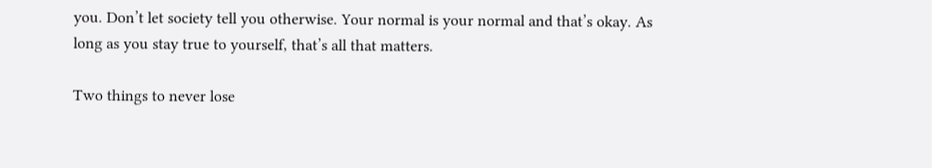you. Don’t let society tell you otherwise. Your normal is your normal and that’s okay. As long as you stay true to yourself, that’s all that matters.

Two things to never lose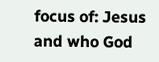focus of: Jesus and who God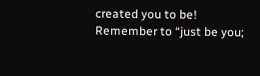created you to be! Remember to “just be you;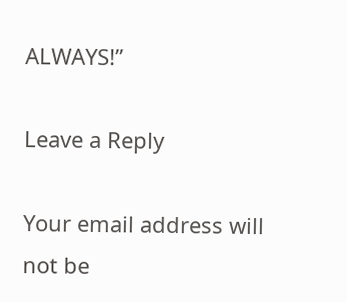ALWAYS!”

Leave a Reply

Your email address will not be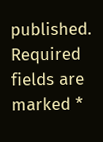published. Required fields are marked *